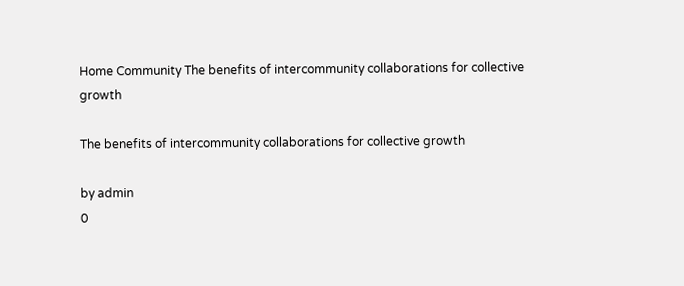Home Community The benefits of intercommunity collaborations for collective growth

The benefits of intercommunity collaborations for collective growth

by admin
0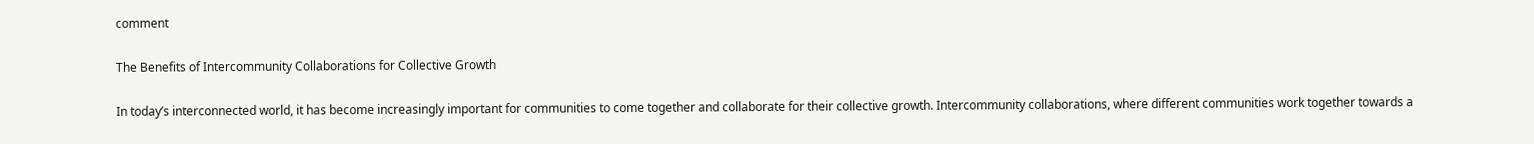comment

The Benefits of Intercommunity Collaborations for Collective Growth

In today’s interconnected world, it has become increasingly important for communities to come together and collaborate for their collective growth. Intercommunity collaborations, where different communities work together towards a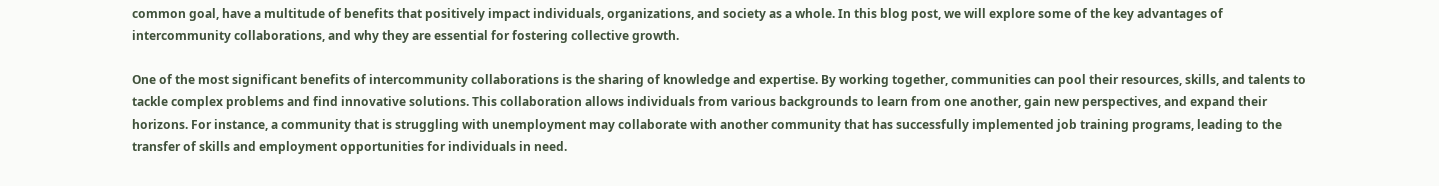common goal, have a multitude of benefits that positively impact individuals, organizations, and society as a whole. In this blog post, we will explore some of the key advantages of intercommunity collaborations, and why they are essential for fostering collective growth.

One of the most significant benefits of intercommunity collaborations is the sharing of knowledge and expertise. By working together, communities can pool their resources, skills, and talents to tackle complex problems and find innovative solutions. This collaboration allows individuals from various backgrounds to learn from one another, gain new perspectives, and expand their horizons. For instance, a community that is struggling with unemployment may collaborate with another community that has successfully implemented job training programs, leading to the transfer of skills and employment opportunities for individuals in need.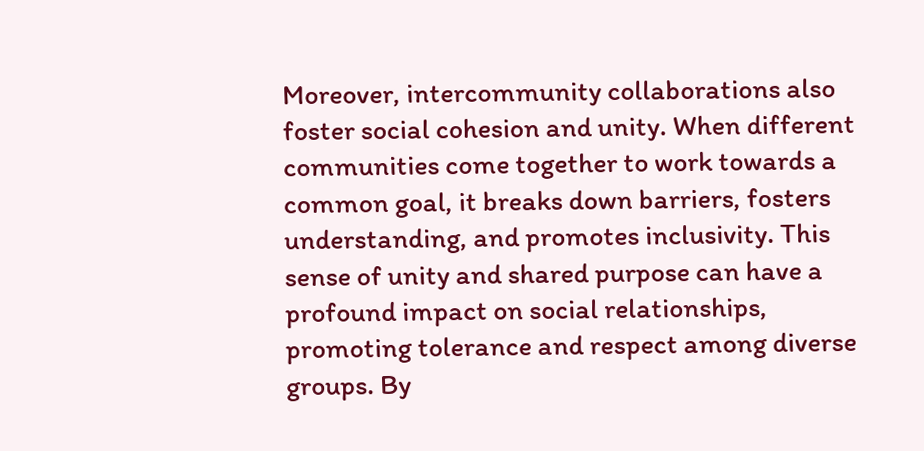Moreover, intercommunity collaborations also foster social cohesion and unity. When different communities come together to work towards a common goal, it breaks down barriers, fosters understanding, and promotes inclusivity. This sense of unity and shared purpose can have a profound impact on social relationships, promoting tolerance and respect among diverse groups. By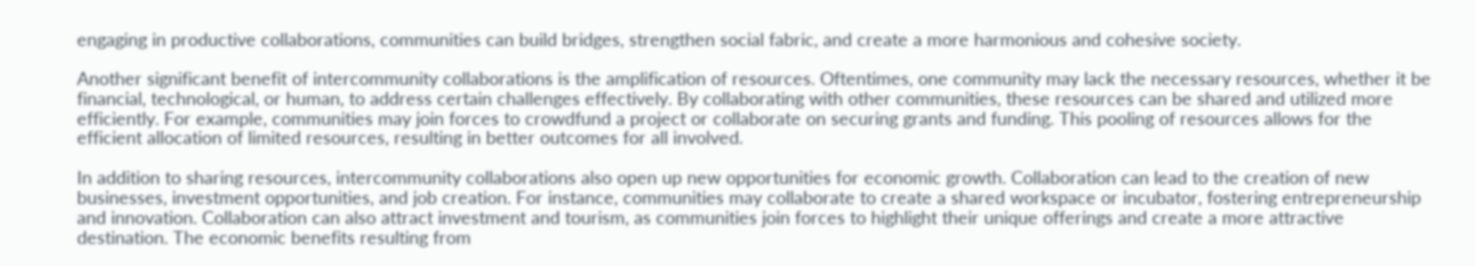engaging in productive collaborations, communities can build bridges, strengthen social fabric, and create a more harmonious and cohesive society.

Another significant benefit of intercommunity collaborations is the amplification of resources. Oftentimes, one community may lack the necessary resources, whether it be financial, technological, or human, to address certain challenges effectively. By collaborating with other communities, these resources can be shared and utilized more efficiently. For example, communities may join forces to crowdfund a project or collaborate on securing grants and funding. This pooling of resources allows for the efficient allocation of limited resources, resulting in better outcomes for all involved.

In addition to sharing resources, intercommunity collaborations also open up new opportunities for economic growth. Collaboration can lead to the creation of new businesses, investment opportunities, and job creation. For instance, communities may collaborate to create a shared workspace or incubator, fostering entrepreneurship and innovation. Collaboration can also attract investment and tourism, as communities join forces to highlight their unique offerings and create a more attractive destination. The economic benefits resulting from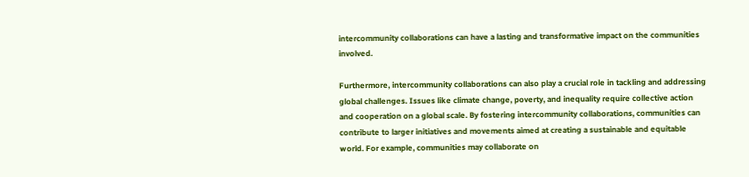intercommunity collaborations can have a lasting and transformative impact on the communities involved.

Furthermore, intercommunity collaborations can also play a crucial role in tackling and addressing global challenges. Issues like climate change, poverty, and inequality require collective action and cooperation on a global scale. By fostering intercommunity collaborations, communities can contribute to larger initiatives and movements aimed at creating a sustainable and equitable world. For example, communities may collaborate on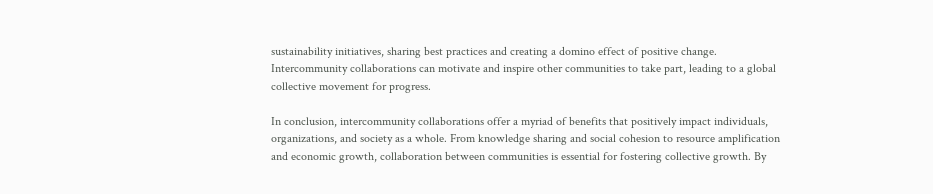sustainability initiatives, sharing best practices and creating a domino effect of positive change. Intercommunity collaborations can motivate and inspire other communities to take part, leading to a global collective movement for progress.

In conclusion, intercommunity collaborations offer a myriad of benefits that positively impact individuals, organizations, and society as a whole. From knowledge sharing and social cohesion to resource amplification and economic growth, collaboration between communities is essential for fostering collective growth. By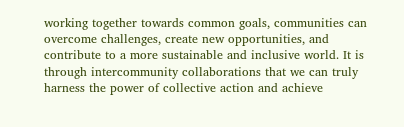working together towards common goals, communities can overcome challenges, create new opportunities, and contribute to a more sustainable and inclusive world. It is through intercommunity collaborations that we can truly harness the power of collective action and achieve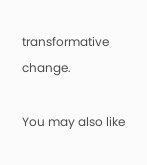transformative change.

You may also like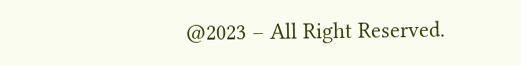@2023 – All Right Reserved.